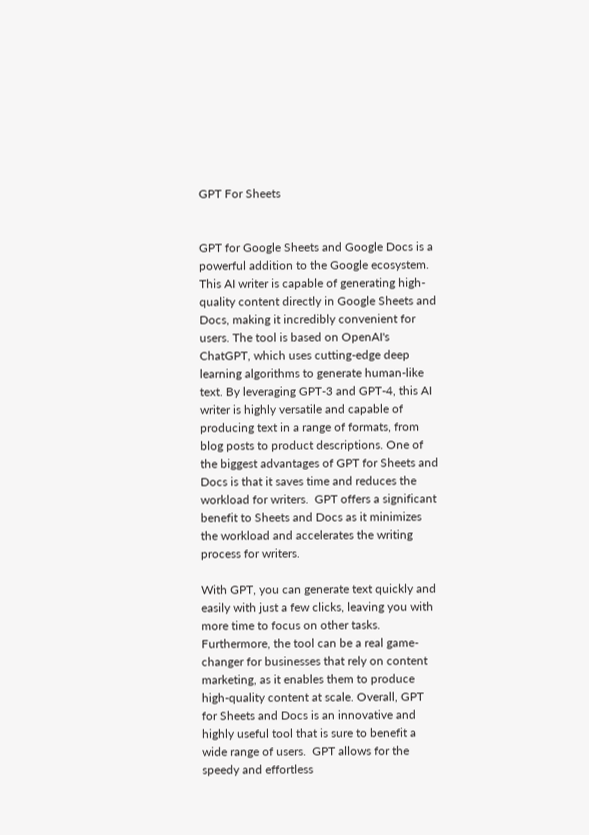GPT For Sheets


GPT for Google Sheets and Google Docs is a powerful addition to the Google ecosystem. This AI writer is capable of generating high-quality content directly in Google Sheets and Docs, making it incredibly convenient for users. The tool is based on OpenAI's ChatGPT, which uses cutting-edge deep learning algorithms to generate human-like text. By leveraging GPT-3 and GPT-4, this AI writer is highly versatile and capable of producing text in a range of formats, from blog posts to product descriptions. One of the biggest advantages of GPT for Sheets and Docs is that it saves time and reduces the workload for writers.  GPT offers a significant benefit to Sheets and Docs as it minimizes the workload and accelerates the writing process for writers.

With GPT, you can generate text quickly and easily with just a few clicks, leaving you with more time to focus on other tasks. Furthermore, the tool can be a real game-changer for businesses that rely on content marketing, as it enables them to produce high-quality content at scale. Overall, GPT for Sheets and Docs is an innovative and highly useful tool that is sure to benefit a wide range of users.  GPT allows for the speedy and effortless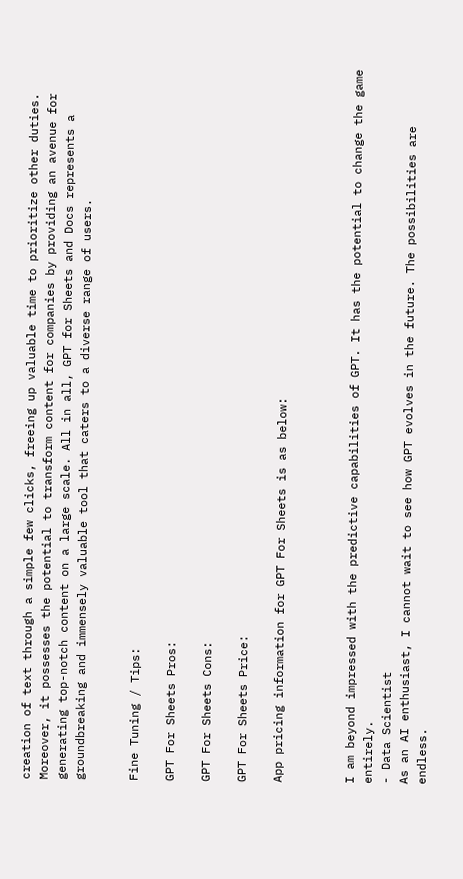creation of text through a simple few clicks, freeing up valuable time to prioritize other duties. Moreover, it possesses the potential to transform content for companies by providing an avenue for generating top-notch content on a large scale. All in all, GPT for Sheets and Docs represents a groundbreaking and immensely valuable tool that caters to a diverse range of users.


Fine Tuning / Tips:

GPT For Sheets Pros:

GPT For Sheets Cons:

GPT For Sheets Price:

App pricing information for GPT For Sheets is as below:



I am beyond impressed with the predictive capabilities of GPT. It has the potential to change the game entirely.
- Data Scientist
As an AI enthusiast, I cannot wait to see how GPT evolves in the future. The possibilities are endless.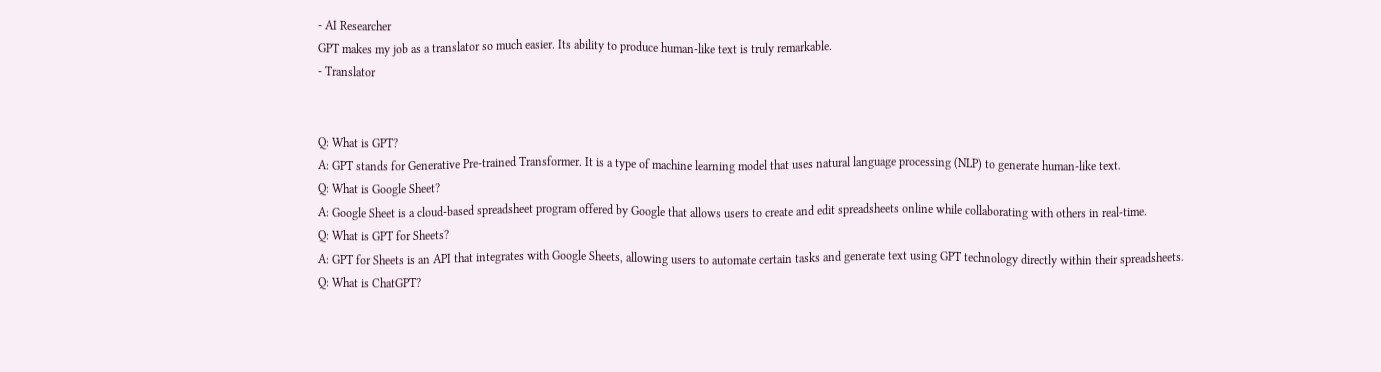- AI Researcher
GPT makes my job as a translator so much easier. Its ability to produce human-like text is truly remarkable.
- Translator


Q: What is GPT?
A: GPT stands for Generative Pre-trained Transformer. It is a type of machine learning model that uses natural language processing (NLP) to generate human-like text.
Q: What is Google Sheet?
A: Google Sheet is a cloud-based spreadsheet program offered by Google that allows users to create and edit spreadsheets online while collaborating with others in real-time.
Q: What is GPT for Sheets?
A: GPT for Sheets is an API that integrates with Google Sheets, allowing users to automate certain tasks and generate text using GPT technology directly within their spreadsheets.
Q: What is ChatGPT?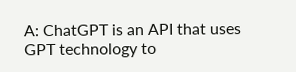A: ChatGPT is an API that uses GPT technology to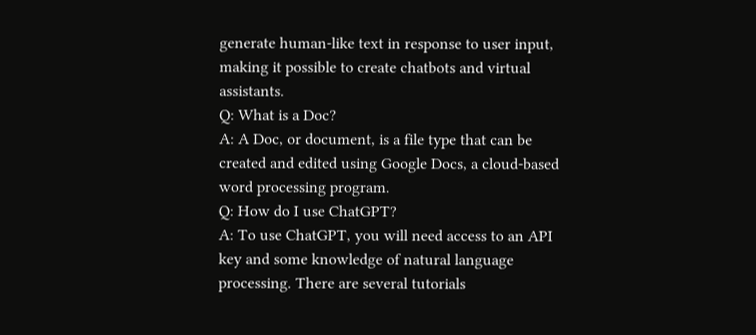generate human-like text in response to user input, making it possible to create chatbots and virtual assistants.
Q: What is a Doc?
A: A Doc, or document, is a file type that can be created and edited using Google Docs, a cloud-based word processing program.
Q: How do I use ChatGPT?
A: To use ChatGPT, you will need access to an API key and some knowledge of natural language processing. There are several tutorials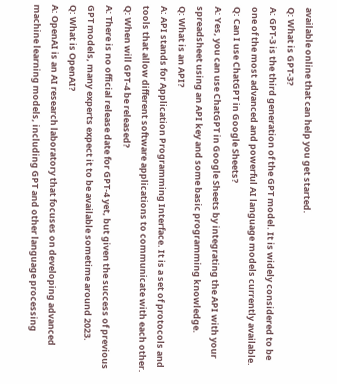available online that can help you get started.
Q: What is GPT-3?
A: GPT-3 is the third generation of the GPT model. It is widely considered to be one of the most advanced and powerful AI language models currently available.
Q: Can I use ChatGPT in Google Sheets?
A: Yes, you can use ChatGPT in Google Sheets by integrating the API with your spreadsheet using an API key and some basic programming knowledge.
Q: What is an API?
A: API stands for Application Programming Interface. It is a set of protocols and tools that allow different software applications to communicate with each other.
Q: When will GPT-4 be released?
A: There is no official release date for GPT-4 yet, but given the success of previous GPT models, many experts expect it to be available sometime around 2023.
Q: What is OpenAI?
A: OpenAI is an AI research laboratory that focuses on developing advanced machine learning models, including GPT and other language processing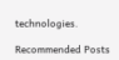technologies.

Recommended Posts